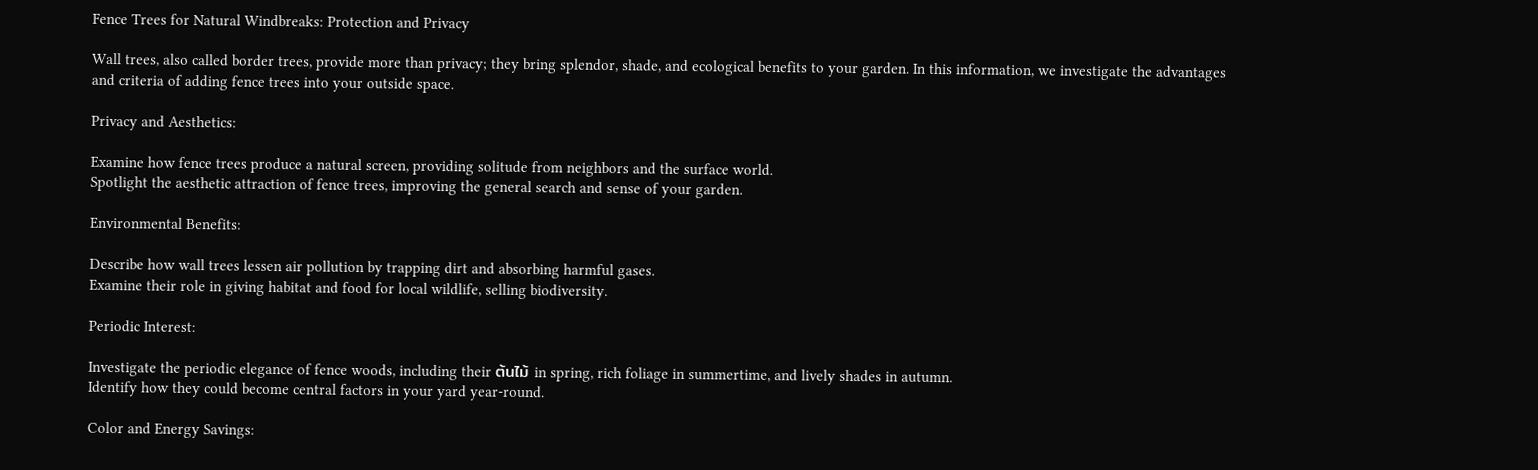Fence Trees for Natural Windbreaks: Protection and Privacy

Wall trees, also called border trees, provide more than privacy; they bring splendor, shade, and ecological benefits to your garden. In this information, we investigate the advantages and criteria of adding fence trees into your outside space.

Privacy and Aesthetics:

Examine how fence trees produce a natural screen, providing solitude from neighbors and the surface world.
Spotlight the aesthetic attraction of fence trees, improving the general search and sense of your garden.

Environmental Benefits:

Describe how wall trees lessen air pollution by trapping dirt and absorbing harmful gases.
Examine their role in giving habitat and food for local wildlife, selling biodiversity.

Periodic Interest:

Investigate the periodic elegance of fence woods, including their ต้นไม้ in spring, rich foliage in summertime, and lively shades in autumn.
Identify how they could become central factors in your yard year-round.

Color and Energy Savings: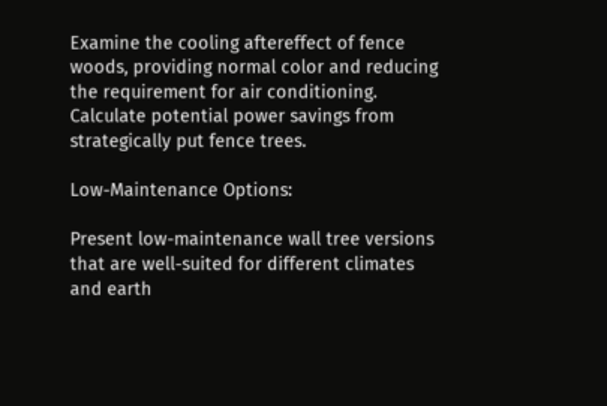Examine the cooling aftereffect of fence woods, providing normal color and reducing the requirement for air conditioning.
Calculate potential power savings from strategically put fence trees.

Low-Maintenance Options:

Present low-maintenance wall tree versions that are well-suited for different climates and earth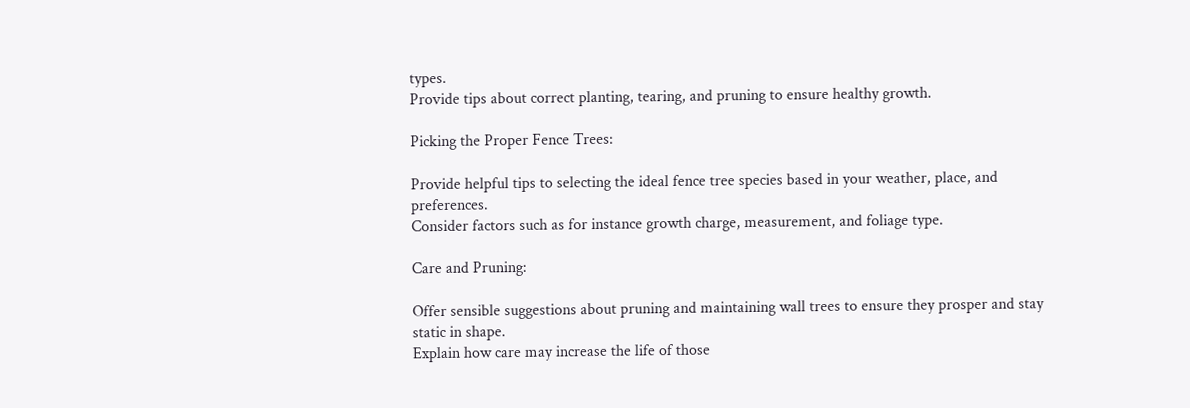types.
Provide tips about correct planting, tearing, and pruning to ensure healthy growth.

Picking the Proper Fence Trees:

Provide helpful tips to selecting the ideal fence tree species based in your weather, place, and preferences.
Consider factors such as for instance growth charge, measurement, and foliage type.

Care and Pruning:

Offer sensible suggestions about pruning and maintaining wall trees to ensure they prosper and stay static in shape.
Explain how care may increase the life of those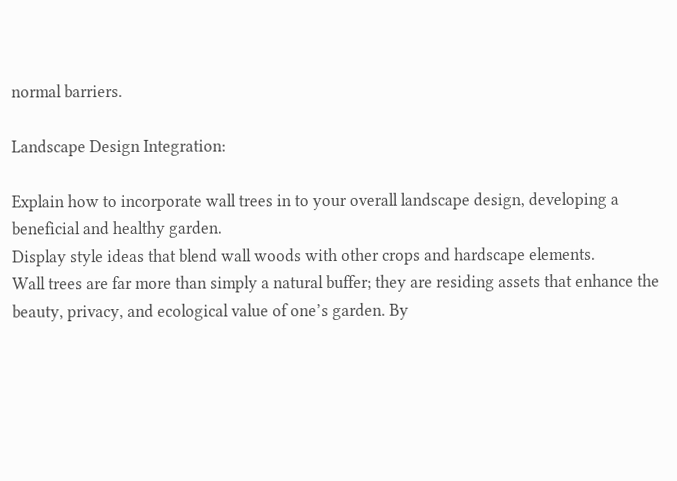normal barriers.

Landscape Design Integration:

Explain how to incorporate wall trees in to your overall landscape design, developing a beneficial and healthy garden.
Display style ideas that blend wall woods with other crops and hardscape elements.
Wall trees are far more than simply a natural buffer; they are residing assets that enhance the beauty, privacy, and ecological value of one’s garden. By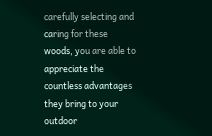carefully selecting and caring for these woods, you are able to appreciate the countless advantages they bring to your outdoor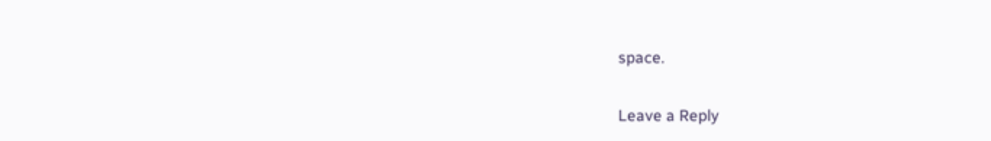space.

Leave a Reply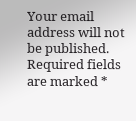Your email address will not be published. Required fields are marked *